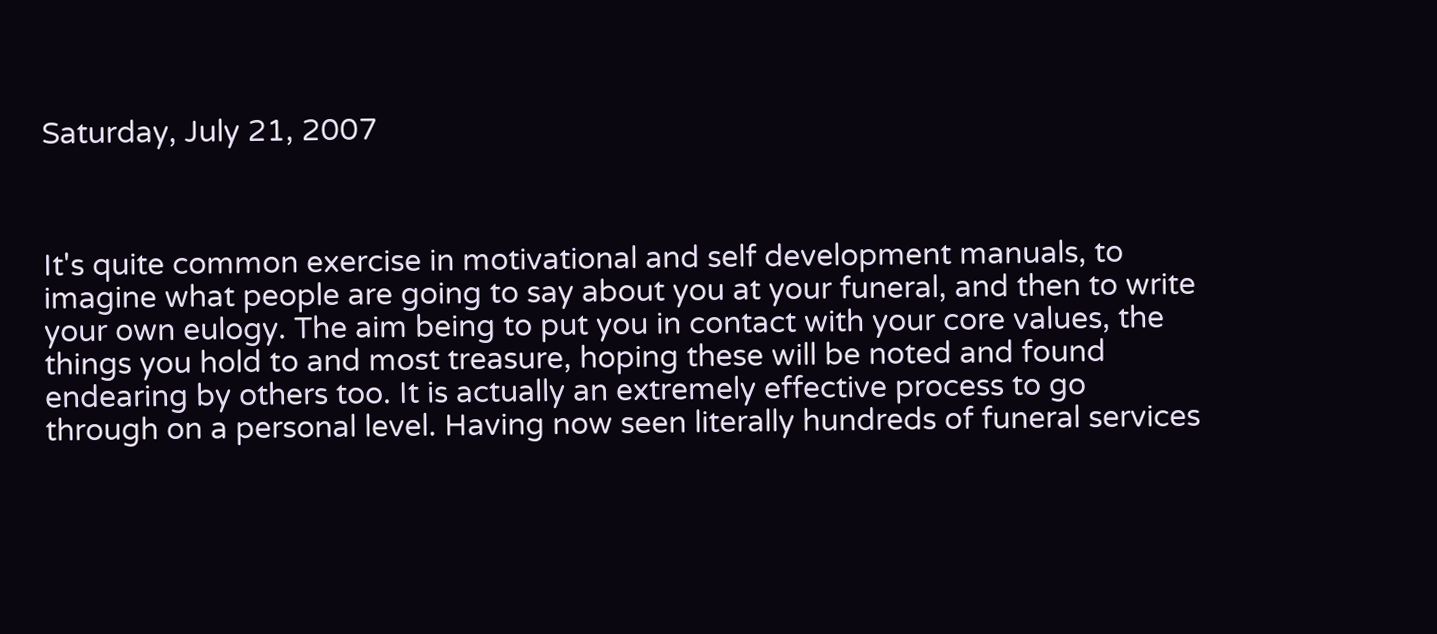Saturday, July 21, 2007



It's quite common exercise in motivational and self development manuals, to imagine what people are going to say about you at your funeral, and then to write your own eulogy. The aim being to put you in contact with your core values, the things you hold to and most treasure, hoping these will be noted and found endearing by others too. It is actually an extremely effective process to go through on a personal level. Having now seen literally hundreds of funeral services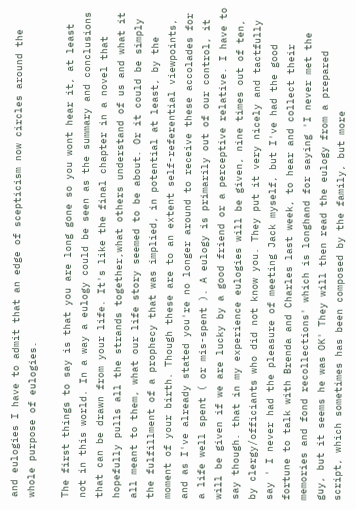and eulogies I have to admit that an edge of scepticism now circles around the whole purpose of eulogies.

The first things to say is that you are long gone so you wont hear it, at least not in this world. In a way a eulogy could be seen as the summary and conclusions that can be drawn from your life. It's like the final chapter in a novel that hopefully pulls all the strands together,what others understand of us and what it all meant to them, what our life story seemed to be about. Or it could be simply the fulfillment of a prophecy that was implied, in potential at least, by the moment of your birth. Though these are to an extent self-referential viewpoints, and as I've already stated you're no longer around to receive these accolades for a life well spent ( or mis-spent ). A eulogy is primarily out of our control, it will be given if we are lucky by a good friend or a perceptive relative. I have to say though. that in my experience eulogies will be given, nine times out of ten, by clergy/officiants who did not know you. They put it very nicely and tactfully say ' I never had the pleasure of meeting Jack myself, but I've had the good fortune to talk with Brenda and Charles last week, to hear and collect their memories and fond recollections' which is longhand for saying 'I never met the guy, but it seems he was OK' They will then read the eulogy from a prepared script, which sometimes has been composed by the family, but more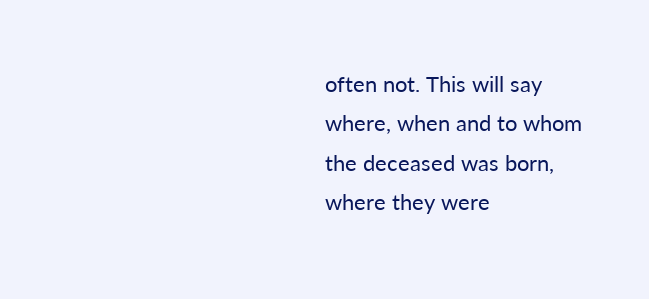often not. This will say where, when and to whom the deceased was born, where they were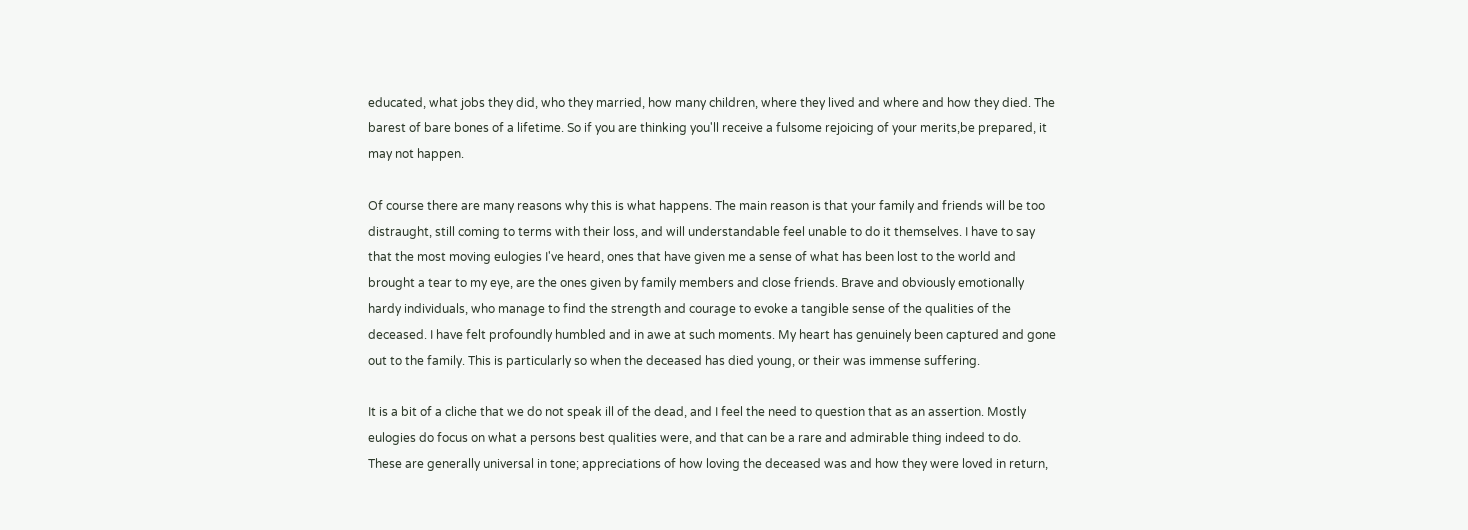educated, what jobs they did, who they married, how many children, where they lived and where and how they died. The barest of bare bones of a lifetime. So if you are thinking you'll receive a fulsome rejoicing of your merits,be prepared, it may not happen.

Of course there are many reasons why this is what happens. The main reason is that your family and friends will be too distraught, still coming to terms with their loss, and will understandable feel unable to do it themselves. I have to say that the most moving eulogies I've heard, ones that have given me a sense of what has been lost to the world and brought a tear to my eye, are the ones given by family members and close friends. Brave and obviously emotionally hardy individuals, who manage to find the strength and courage to evoke a tangible sense of the qualities of the deceased. I have felt profoundly humbled and in awe at such moments. My heart has genuinely been captured and gone out to the family. This is particularly so when the deceased has died young, or their was immense suffering.

It is a bit of a cliche that we do not speak ill of the dead, and I feel the need to question that as an assertion. Mostly eulogies do focus on what a persons best qualities were, and that can be a rare and admirable thing indeed to do. These are generally universal in tone; appreciations of how loving the deceased was and how they were loved in return,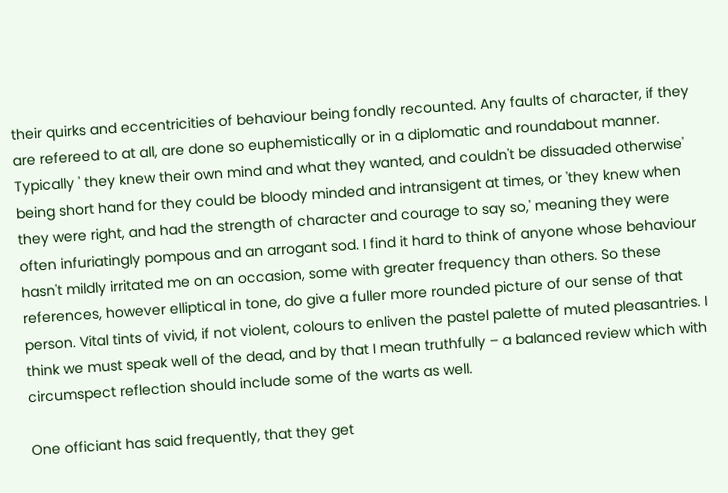their quirks and eccentricities of behaviour being fondly recounted. Any faults of character, if they are refereed to at all, are done so euphemistically or in a diplomatic and roundabout manner. Typically ' they knew their own mind and what they wanted, and couldn't be dissuaded otherwise' being short hand for they could be bloody minded and intransigent at times, or 'they knew when they were right, and had the strength of character and courage to say so,' meaning they were often infuriatingly pompous and an arrogant sod. I find it hard to think of anyone whose behaviour hasn't mildly irritated me on an occasion, some with greater frequency than others. So these references, however elliptical in tone, do give a fuller more rounded picture of our sense of that person. Vital tints of vivid, if not violent, colours to enliven the pastel palette of muted pleasantries. I think we must speak well of the dead, and by that I mean truthfully – a balanced review which with circumspect reflection should include some of the warts as well.

One officiant has said frequently, that they get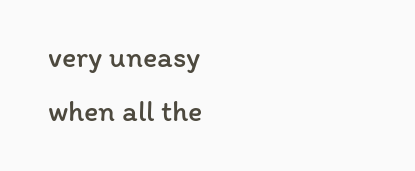very uneasy when all the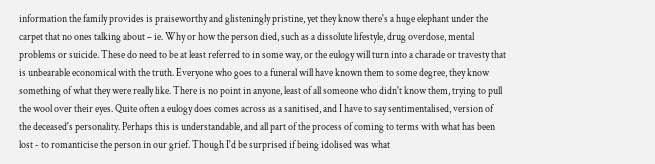information the family provides is praiseworthy and glisteningly pristine, yet they know there's a huge elephant under the carpet that no ones talking about – ie. Why or how the person died, such as a dissolute lifestyle, drug overdose, mental problems or suicide. These do need to be at least referred to in some way, or the eulogy will turn into a charade or travesty that is unbearable economical with the truth. Everyone who goes to a funeral will have known them to some degree, they know something of what they were really like. There is no point in anyone, least of all someone who didn't know them, trying to pull the wool over their eyes. Quite often a eulogy does comes across as a sanitised, and I have to say sentimentalised, version of the deceased's personality. Perhaps this is understandable, and all part of the process of coming to terms with what has been lost - to romanticise the person in our grief. Though I'd be surprised if being idolised was what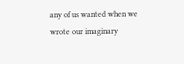any of us wanted when we wrote our imaginary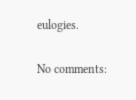eulogies.

No comments: